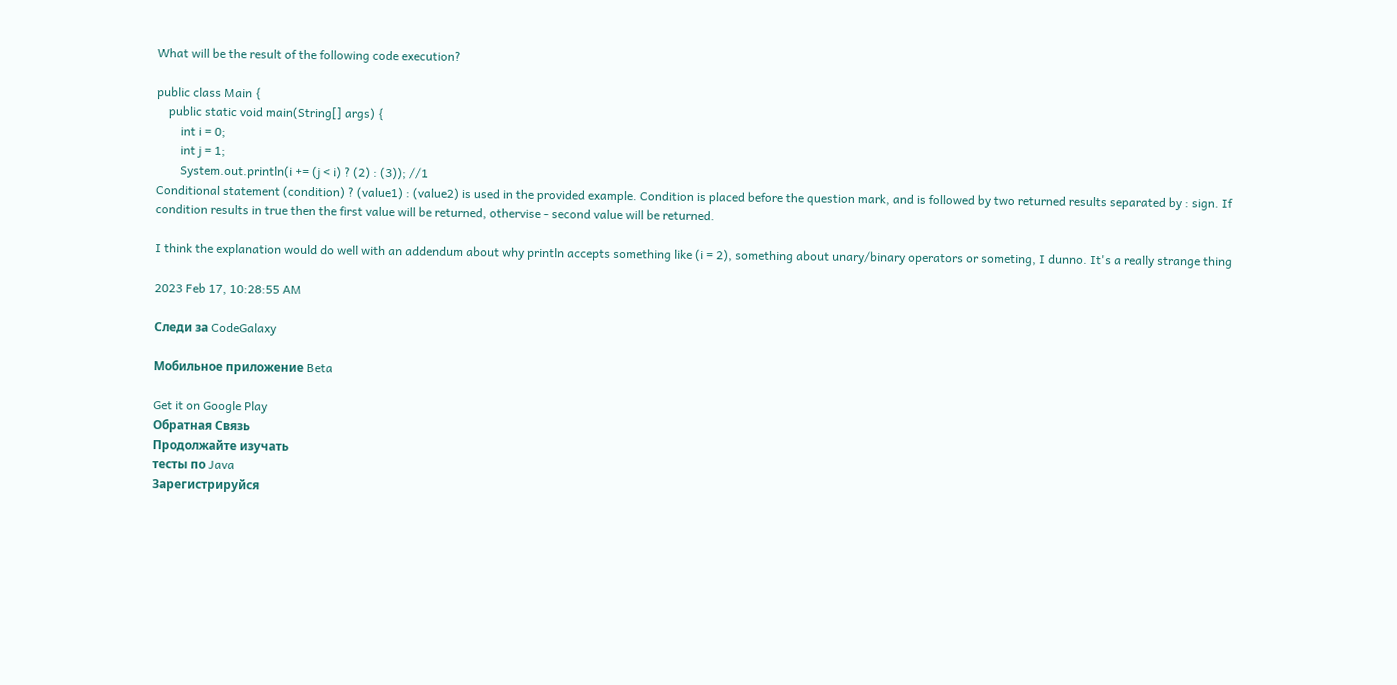What will be the result of the following code execution?

public class Main {
    public static void main(String[] args) {
        int i = 0;
        int j = 1;
        System.out.println(i += (j < i) ? (2) : (3)); //1
Conditional statement (condition) ? (value1) : (value2) is used in the provided example. Condition is placed before the question mark, and is followed by two returned results separated by : sign. If condition results in true then the first value will be returned, othervise - second value will be returned.

I think the explanation would do well with an addendum about why println accepts something like (i = 2), something about unary/binary operators or someting, I dunno. It's a really strange thing

2023 Feb 17, 10:28:55 AM

Следи за CodeGalaxy

Мобильное приложение Beta

Get it on Google Play
Обратная Связь
Продолжайте изучать
тесты по Java
Зарегистрируйся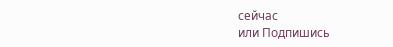сейчас
или Подпишись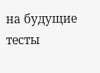на будущие тесты